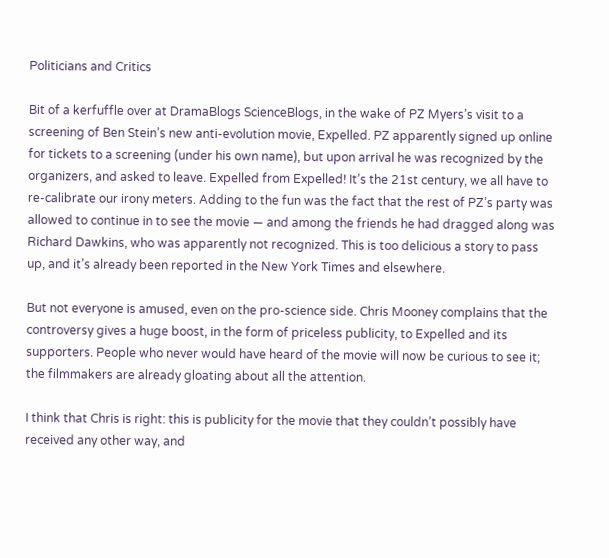Politicians and Critics

Bit of a kerfuffle over at DramaBlogs ScienceBlogs, in the wake of PZ Myers’s visit to a screening of Ben Stein’s new anti-evolution movie, Expelled. PZ apparently signed up online for tickets to a screening (under his own name), but upon arrival he was recognized by the organizers, and asked to leave. Expelled from Expelled! It’s the 21st century, we all have to re-calibrate our irony meters. Adding to the fun was the fact that the rest of PZ’s party was allowed to continue in to see the movie — and among the friends he had dragged along was Richard Dawkins, who was apparently not recognized. This is too delicious a story to pass up, and it’s already been reported in the New York Times and elsewhere.

But not everyone is amused, even on the pro-science side. Chris Mooney complains that the controversy gives a huge boost, in the form of priceless publicity, to Expelled and its supporters. People who never would have heard of the movie will now be curious to see it; the filmmakers are already gloating about all the attention.

I think that Chris is right: this is publicity for the movie that they couldn’t possibly have received any other way, and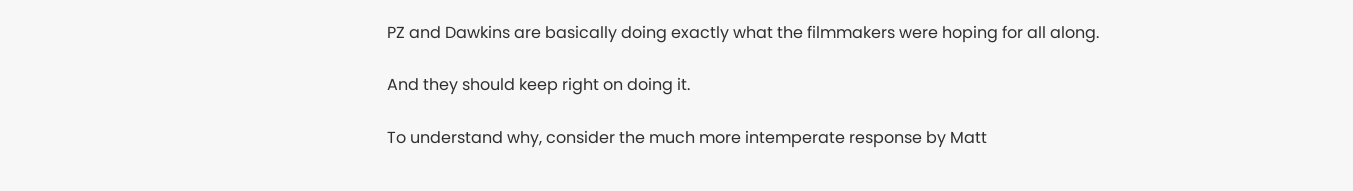PZ and Dawkins are basically doing exactly what the filmmakers were hoping for all along.

And they should keep right on doing it.

To understand why, consider the much more intemperate response by Matt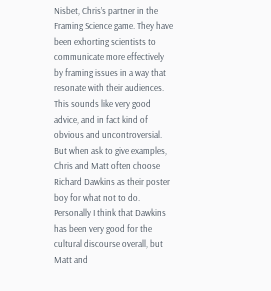Nisbet, Chris’s partner in the Framing Science game. They have been exhorting scientists to communicate more effectively by framing issues in a way that resonate with their audiences. This sounds like very good advice, and in fact kind of obvious and uncontroversial. But when ask to give examples, Chris and Matt often choose Richard Dawkins as their poster boy for what not to do. Personally I think that Dawkins has been very good for the cultural discourse overall, but Matt and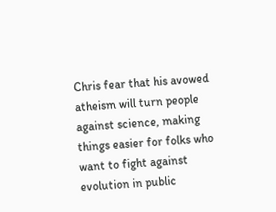Chris fear that his avowed atheism will turn people against science, making things easier for folks who want to fight against evolution in public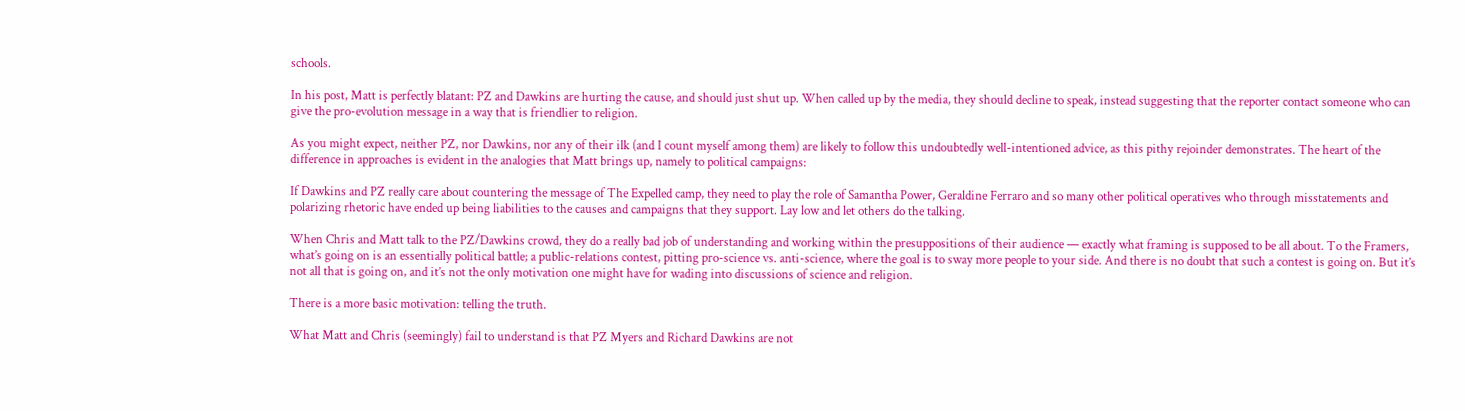schools.

In his post, Matt is perfectly blatant: PZ and Dawkins are hurting the cause, and should just shut up. When called up by the media, they should decline to speak, instead suggesting that the reporter contact someone who can give the pro-evolution message in a way that is friendlier to religion.

As you might expect, neither PZ, nor Dawkins, nor any of their ilk (and I count myself among them) are likely to follow this undoubtedly well-intentioned advice, as this pithy rejoinder demonstrates. The heart of the difference in approaches is evident in the analogies that Matt brings up, namely to political campaigns:

If Dawkins and PZ really care about countering the message of The Expelled camp, they need to play the role of Samantha Power, Geraldine Ferraro and so many other political operatives who through misstatements and polarizing rhetoric have ended up being liabilities to the causes and campaigns that they support. Lay low and let others do the talking.

When Chris and Matt talk to the PZ/Dawkins crowd, they do a really bad job of understanding and working within the presuppositions of their audience — exactly what framing is supposed to be all about. To the Framers, what’s going on is an essentially political battle; a public-relations contest, pitting pro-science vs. anti-science, where the goal is to sway more people to your side. And there is no doubt that such a contest is going on. But it’s not all that is going on, and it’s not the only motivation one might have for wading into discussions of science and religion.

There is a more basic motivation: telling the truth.

What Matt and Chris (seemingly) fail to understand is that PZ Myers and Richard Dawkins are not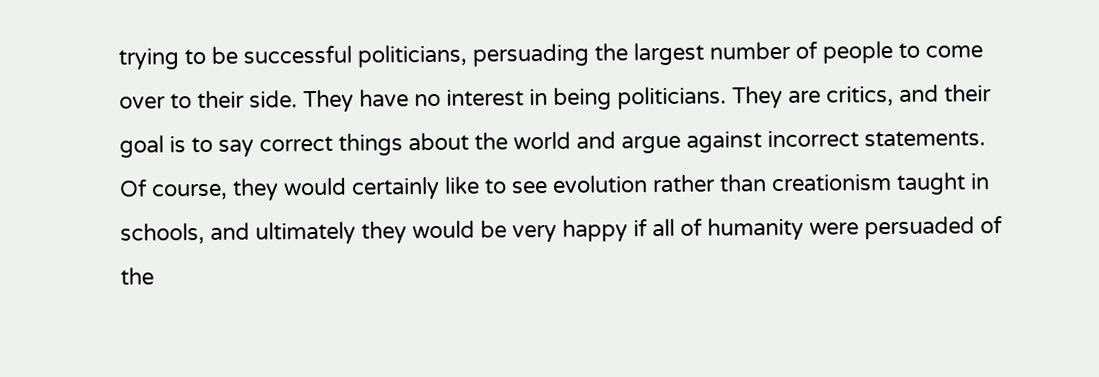trying to be successful politicians, persuading the largest number of people to come over to their side. They have no interest in being politicians. They are critics, and their goal is to say correct things about the world and argue against incorrect statements. Of course, they would certainly like to see evolution rather than creationism taught in schools, and ultimately they would be very happy if all of humanity were persuaded of the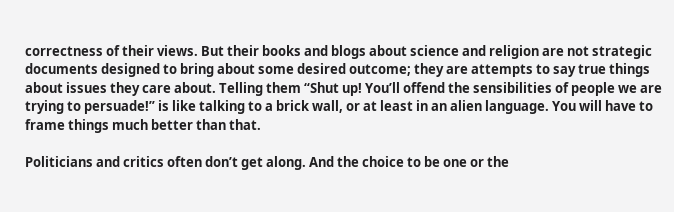correctness of their views. But their books and blogs about science and religion are not strategic documents designed to bring about some desired outcome; they are attempts to say true things about issues they care about. Telling them “Shut up! You’ll offend the sensibilities of people we are trying to persuade!” is like talking to a brick wall, or at least in an alien language. You will have to frame things much better than that.

Politicians and critics often don’t get along. And the choice to be one or the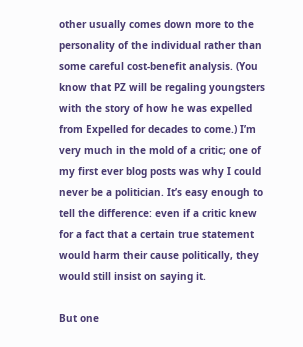other usually comes down more to the personality of the individual rather than some careful cost-benefit analysis. (You know that PZ will be regaling youngsters with the story of how he was expelled from Expelled for decades to come.) I’m very much in the mold of a critic; one of my first ever blog posts was why I could never be a politician. It’s easy enough to tell the difference: even if a critic knew for a fact that a certain true statement would harm their cause politically, they would still insist on saying it.

But one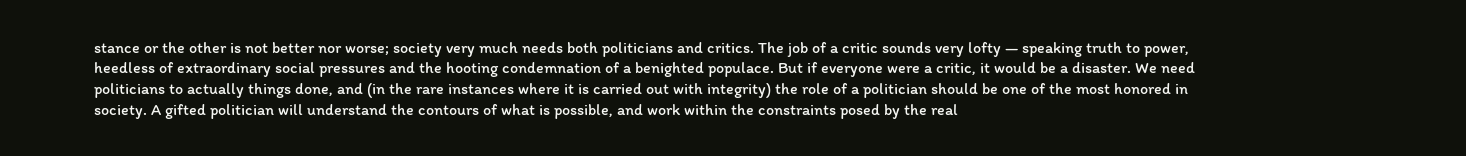stance or the other is not better nor worse; society very much needs both politicians and critics. The job of a critic sounds very lofty — speaking truth to power, heedless of extraordinary social pressures and the hooting condemnation of a benighted populace. But if everyone were a critic, it would be a disaster. We need politicians to actually things done, and (in the rare instances where it is carried out with integrity) the role of a politician should be one of the most honored in society. A gifted politician will understand the contours of what is possible, and work within the constraints posed by the real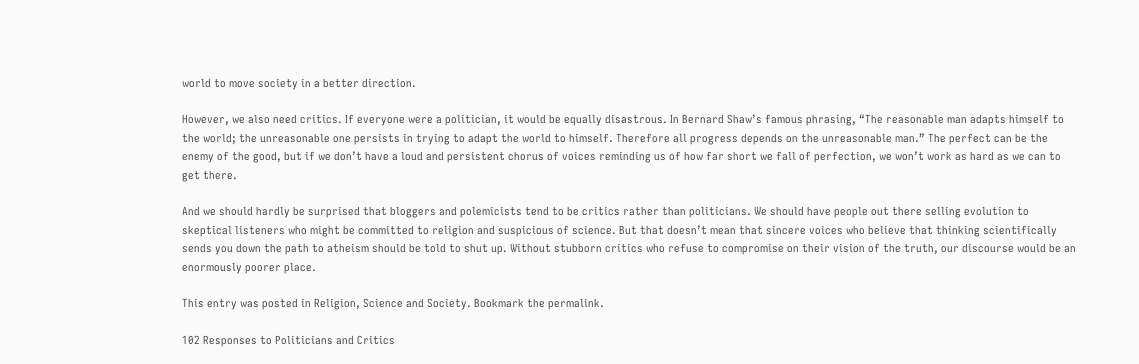world to move society in a better direction.

However, we also need critics. If everyone were a politician, it would be equally disastrous. In Bernard Shaw’s famous phrasing, “The reasonable man adapts himself to the world; the unreasonable one persists in trying to adapt the world to himself. Therefore all progress depends on the unreasonable man.” The perfect can be the enemy of the good, but if we don’t have a loud and persistent chorus of voices reminding us of how far short we fall of perfection, we won’t work as hard as we can to get there.

And we should hardly be surprised that bloggers and polemicists tend to be critics rather than politicians. We should have people out there selling evolution to skeptical listeners who might be committed to religion and suspicious of science. But that doesn’t mean that sincere voices who believe that thinking scientifically sends you down the path to atheism should be told to shut up. Without stubborn critics who refuse to compromise on their vision of the truth, our discourse would be an enormously poorer place.

This entry was posted in Religion, Science and Society. Bookmark the permalink.

102 Responses to Politicians and Critics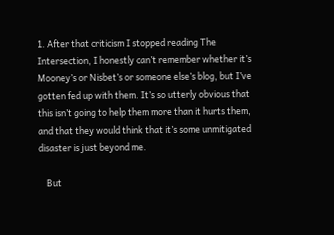1. After that criticism I stopped reading The Intersection, I honestly can’t remember whether it’s Mooney’s or Nisbet’s or someone else’s blog, but I’ve gotten fed up with them. It’s so utterly obvious that this isn’t going to help them more than it hurts them, and that they would think that it’s some unmitigated disaster is just beyond me.

    But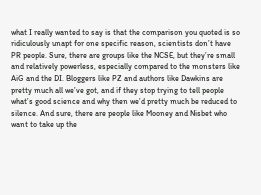what I really wanted to say is that the comparison you quoted is so ridiculously unapt for one specific reason, scientists don’t have PR people. Sure, there are groups like the NCSE, but they’re small and relatively powerless, especially compared to the monsters like AiG and the DI. Bloggers like PZ and authors like Dawkins are pretty much all we’ve got, and if they stop trying to tell people what’s good science and why then we’d pretty much be reduced to silence. And sure, there are people like Mooney and Nisbet who want to take up the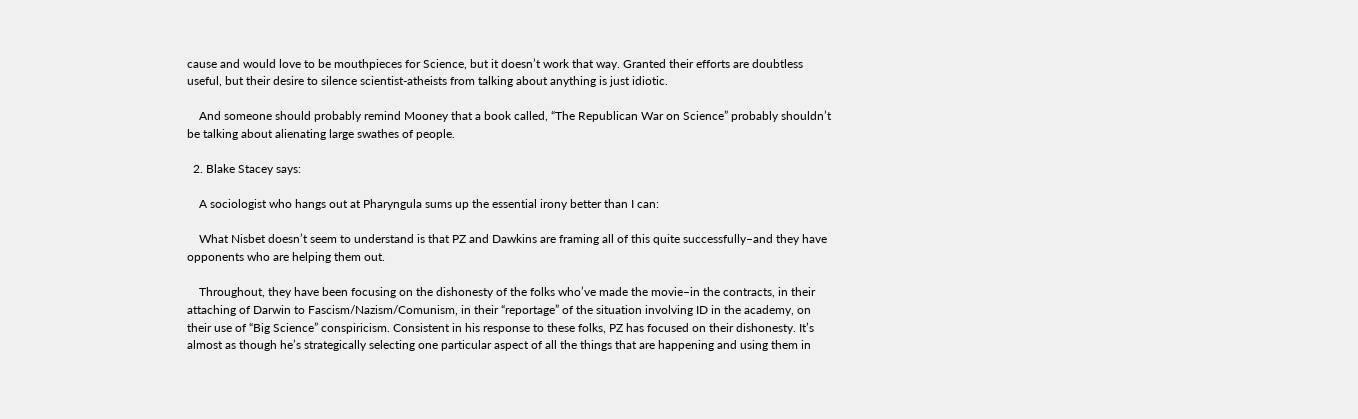cause and would love to be mouthpieces for Science, but it doesn’t work that way. Granted their efforts are doubtless useful, but their desire to silence scientist-atheists from talking about anything is just idiotic.

    And someone should probably remind Mooney that a book called, “The Republican War on Science” probably shouldn’t be talking about alienating large swathes of people.

  2. Blake Stacey says:

    A sociologist who hangs out at Pharyngula sums up the essential irony better than I can:

    What Nisbet doesn’t seem to understand is that PZ and Dawkins are framing all of this quite successfully–and they have opponents who are helping them out.

    Throughout, they have been focusing on the dishonesty of the folks who’ve made the movie–in the contracts, in their attaching of Darwin to Fascism/Nazism/Comunism, in their “reportage” of the situation involving ID in the academy, on their use of “Big Science” conspiricism. Consistent in his response to these folks, PZ has focused on their dishonesty. It’s almost as though he’s strategically selecting one particular aspect of all the things that are happening and using them in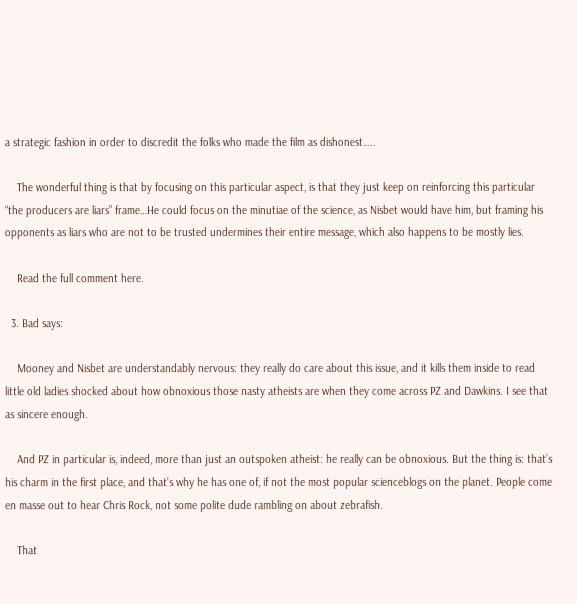a strategic fashion in order to discredit the folks who made the film as dishonest…..

    The wonderful thing is that by focusing on this particular aspect, is that they just keep on reinforcing this particular “the producers are liars” frame…He could focus on the minutiae of the science, as Nisbet would have him, but framing his opponents as liars who are not to be trusted undermines their entire message, which also happens to be mostly lies.

    Read the full comment here.

  3. Bad says:

    Mooney and Nisbet are understandably nervous: they really do care about this issue, and it kills them inside to read little old ladies shocked about how obnoxious those nasty atheists are when they come across PZ and Dawkins. I see that as sincere enough.

    And PZ in particular is, indeed, more than just an outspoken atheist: he really can be obnoxious. But the thing is: that’s his charm in the first place, and that’s why he has one of, if not the most popular scienceblogs on the planet. People come en masse out to hear Chris Rock, not some polite dude rambling on about zebrafish.

    That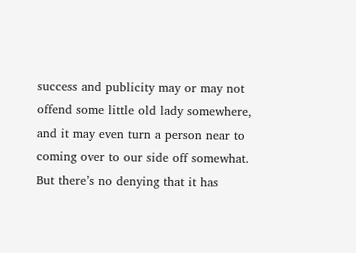success and publicity may or may not offend some little old lady somewhere, and it may even turn a person near to coming over to our side off somewhat. But there’s no denying that it has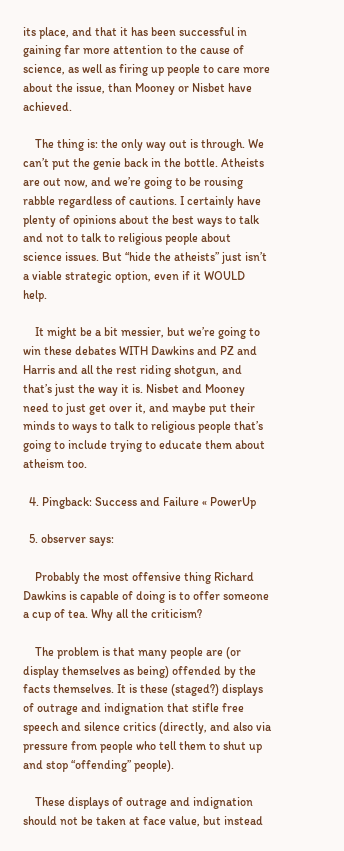its place, and that it has been successful in gaining far more attention to the cause of science, as well as firing up people to care more about the issue, than Mooney or Nisbet have achieved.

    The thing is: the only way out is through. We can’t put the genie back in the bottle. Atheists are out now, and we’re going to be rousing rabble regardless of cautions. I certainly have plenty of opinions about the best ways to talk and not to talk to religious people about science issues. But “hide the atheists” just isn’t a viable strategic option, even if it WOULD help.

    It might be a bit messier, but we’re going to win these debates WITH Dawkins and PZ and Harris and all the rest riding shotgun, and that’s just the way it is. Nisbet and Mooney need to just get over it, and maybe put their minds to ways to talk to religious people that’s going to include trying to educate them about atheism too.

  4. Pingback: Success and Failure « PowerUp

  5. observer says:

    Probably the most offensive thing Richard Dawkins is capable of doing is to offer someone a cup of tea. Why all the criticism?

    The problem is that many people are (or display themselves as being) offended by the facts themselves. It is these (staged?) displays of outrage and indignation that stifle free speech and silence critics (directly, and also via pressure from people who tell them to shut up and stop “offending” people).

    These displays of outrage and indignation should not be taken at face value, but instead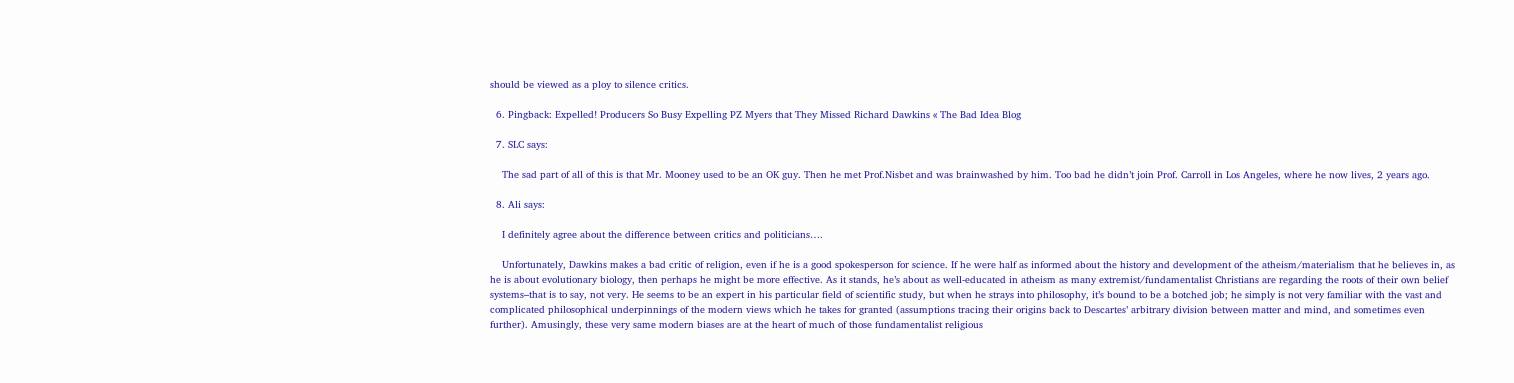should be viewed as a ploy to silence critics.

  6. Pingback: Expelled! Producers So Busy Expelling PZ Myers that They Missed Richard Dawkins « The Bad Idea Blog

  7. SLC says:

    The sad part of all of this is that Mr. Mooney used to be an OK guy. Then he met Prof.Nisbet and was brainwashed by him. Too bad he didn’t join Prof. Carroll in Los Angeles, where he now lives, 2 years ago.

  8. Ali says:

    I definitely agree about the difference between critics and politicians….

    Unfortunately, Dawkins makes a bad critic of religion, even if he is a good spokesperson for science. If he were half as informed about the history and development of the atheism/materialism that he believes in, as he is about evolutionary biology, then perhaps he might be more effective. As it stands, he’s about as well-educated in atheism as many extremist/fundamentalist Christians are regarding the roots of their own belief systems–that is to say, not very. He seems to be an expert in his particular field of scientific study, but when he strays into philosophy, it’s bound to be a botched job; he simply is not very familiar with the vast and complicated philosophical underpinnings of the modern views which he takes for granted (assumptions tracing their origins back to Descartes’ arbitrary division between matter and mind, and sometimes even further). Amusingly, these very same modern biases are at the heart of much of those fundamentalist religious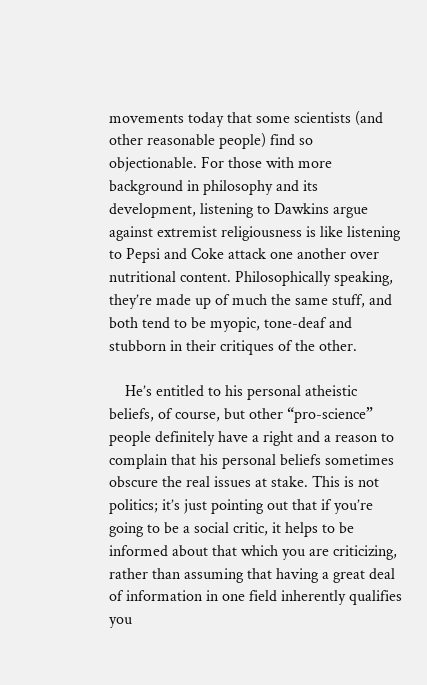movements today that some scientists (and other reasonable people) find so objectionable. For those with more background in philosophy and its development, listening to Dawkins argue against extremist religiousness is like listening to Pepsi and Coke attack one another over nutritional content. Philosophically speaking, they’re made up of much the same stuff, and both tend to be myopic, tone-deaf and stubborn in their critiques of the other.

    He’s entitled to his personal atheistic beliefs, of course, but other “pro-science” people definitely have a right and a reason to complain that his personal beliefs sometimes obscure the real issues at stake. This is not politics; it’s just pointing out that if you’re going to be a social critic, it helps to be informed about that which you are criticizing, rather than assuming that having a great deal of information in one field inherently qualifies you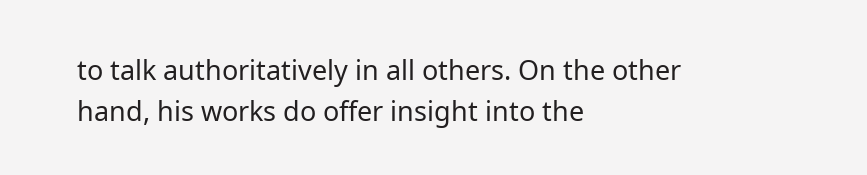to talk authoritatively in all others. On the other hand, his works do offer insight into the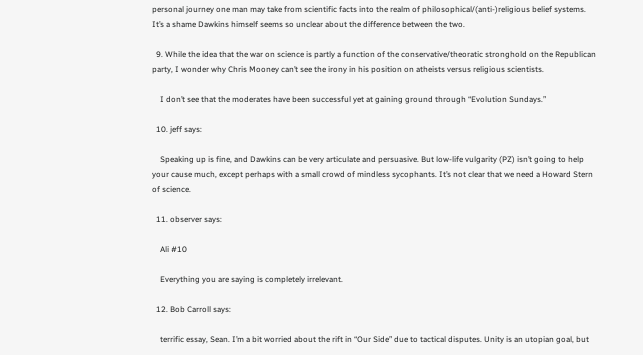personal journey one man may take from scientific facts into the realm of philosophical/(anti-)religious belief systems. It’s a shame Dawkins himself seems so unclear about the difference between the two.

  9. While the idea that the war on science is partly a function of the conservative/theoratic stronghold on the Republican party, I wonder why Chris Mooney can’t see the irony in his position on atheists versus religious scientists.

    I don’t see that the moderates have been successful yet at gaining ground through “Evolution Sundays.”

  10. jeff says:

    Speaking up is fine, and Dawkins can be very articulate and persuasive. But low-life vulgarity (PZ) isn’t going to help your cause much, except perhaps with a small crowd of mindless sycophants. It’s not clear that we need a Howard Stern of science.

  11. observer says:

    Ali #10

    Everything you are saying is completely irrelevant.

  12. Bob Carroll says:

    terrific essay, Sean. I’m a bit worried about the rift in “Our Side” due to tactical disputes. Unity is an utopian goal, but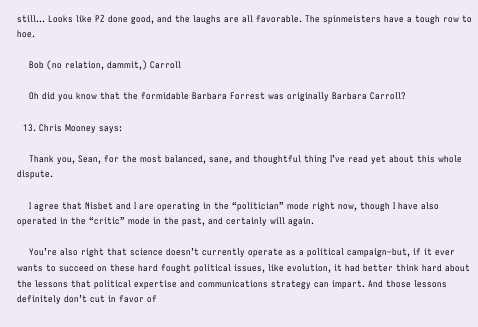still… Looks like PZ done good, and the laughs are all favorable. The spinmeisters have a tough row to hoe.

    Bob (no relation, dammit,) Carroll

    Oh did you know that the formidable Barbara Forrest was originally Barbara Carroll?

  13. Chris Mooney says:

    Thank you, Sean, for the most balanced, sane, and thoughtful thing I’ve read yet about this whole dispute.

    I agree that Nisbet and I are operating in the “politician” mode right now, though I have also operated in the “critic” mode in the past, and certainly will again.

    You’re also right that science doesn’t currently operate as a political campaign–but, if it ever wants to succeed on these hard fought political issues, like evolution, it had better think hard about the lessons that political expertise and communications strategy can impart. And those lessons definitely don’t cut in favor of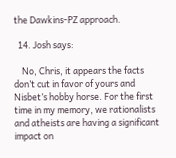the Dawkins-PZ approach.

  14. Josh says:

    No, Chris, it appears the facts don’t cut in favor of yours and Nisbet’s hobby horse. For the first time in my memory, we rationalists and atheists are having a significant impact on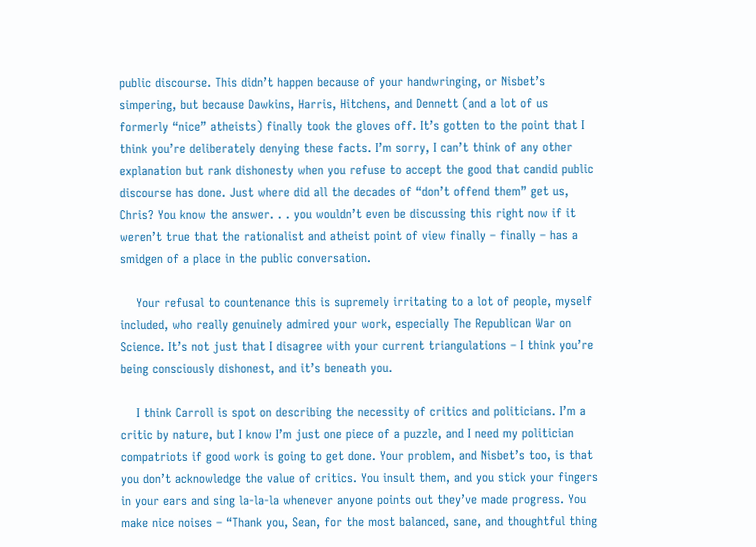public discourse. This didn’t happen because of your handwringing, or Nisbet’s simpering, but because Dawkins, Harris, Hitchens, and Dennett (and a lot of us formerly “nice” atheists) finally took the gloves off. It’s gotten to the point that I think you’re deliberately denying these facts. I’m sorry, I can’t think of any other explanation but rank dishonesty when you refuse to accept the good that candid public discourse has done. Just where did all the decades of “don’t offend them” get us, Chris? You know the answer. . . you wouldn’t even be discussing this right now if it weren’t true that the rationalist and atheist point of view finally – finally – has a smidgen of a place in the public conversation.

    Your refusal to countenance this is supremely irritating to a lot of people, myself included, who really genuinely admired your work, especially The Republican War on Science. It’s not just that I disagree with your current triangulations – I think you’re being consciously dishonest, and it’s beneath you.

    I think Carroll is spot on describing the necessity of critics and politicians. I’m a critic by nature, but I know I’m just one piece of a puzzle, and I need my politician compatriots if good work is going to get done. Your problem, and Nisbet’s too, is that you don’t acknowledge the value of critics. You insult them, and you stick your fingers in your ears and sing la-la-la whenever anyone points out they’ve made progress. You make nice noises – “Thank you, Sean, for the most balanced, sane, and thoughtful thing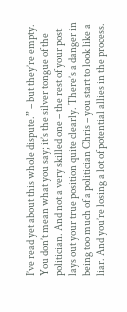I’ve read yet about this whole dispute.” – but they’re empty. You don’t mean what you say; it’s the silver tongue of the politician. And not a very skilled one – the rest of your post lays out your true position quite clearly. There’s a danger in being too much of a politician Chris – you start to look like a liar. And you’re losing a lot of potential allies in the process.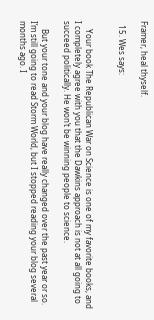Framer, heal thyself.

  15. Wes says:


    Your book The Republican War on Science is one of my favorite books, and I completely agree with you that the Dawkins approach is not at all going to succeed politically. He won’t be winning people to science.

    But your tone and your blog have really changed over the past year or so. I’m still going to read Storm World, but I stopped reading your blog several months ago. I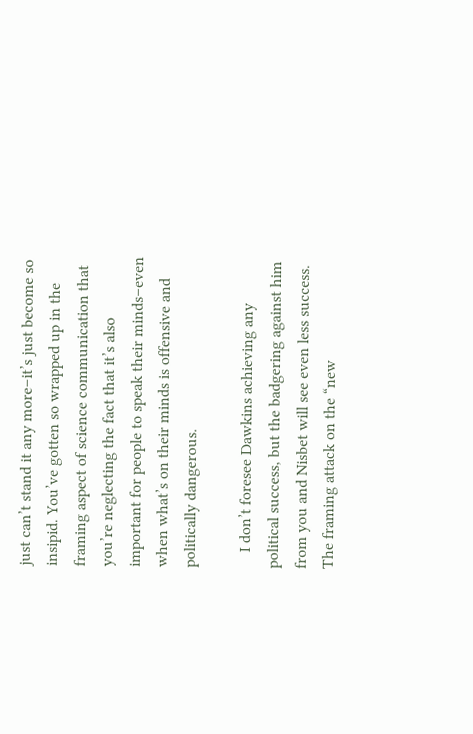just can’t stand it any more–it’s just become so insipid. You’ve gotten so wrapped up in the framing aspect of science communication that you’re neglecting the fact that it’s also important for people to speak their minds–even when what’s on their minds is offensive and politically dangerous.

    I don’t foresee Dawkins achieving any political success, but the badgering against him from you and Nisbet will see even less success. The framing attack on the “new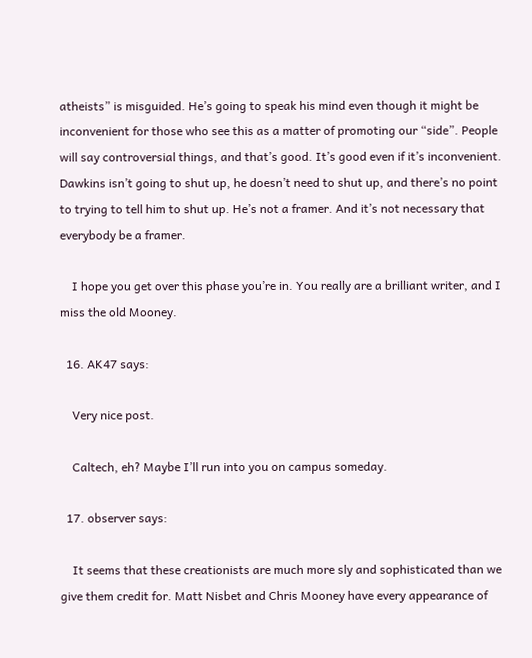atheists” is misguided. He’s going to speak his mind even though it might be inconvenient for those who see this as a matter of promoting our “side”. People will say controversial things, and that’s good. It’s good even if it’s inconvenient. Dawkins isn’t going to shut up, he doesn’t need to shut up, and there’s no point to trying to tell him to shut up. He’s not a framer. And it’s not necessary that everybody be a framer.

    I hope you get over this phase you’re in. You really are a brilliant writer, and I miss the old Mooney.

  16. AK47 says:

    Very nice post.

    Caltech, eh? Maybe I’ll run into you on campus someday.

  17. observer says:

    It seems that these creationists are much more sly and sophisticated than we give them credit for. Matt Nisbet and Chris Mooney have every appearance of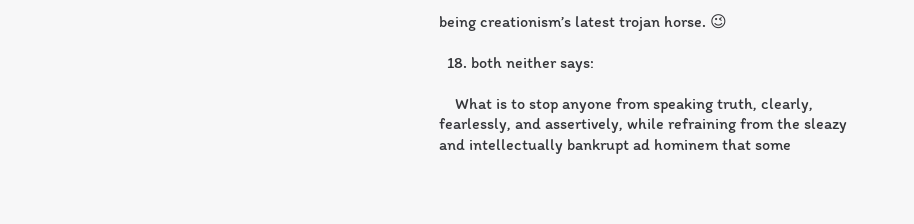being creationism’s latest trojan horse. 😉

  18. both neither says:

    What is to stop anyone from speaking truth, clearly, fearlessly, and assertively, while refraining from the sleazy and intellectually bankrupt ad hominem that some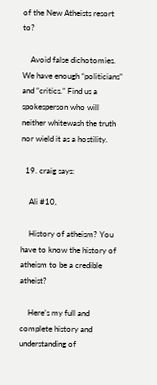of the New Atheists resort to?

    Avoid false dichotomies. We have enough “politicians” and “critics.” Find us a spokesperson who will neither whitewash the truth nor wield it as a hostility.

  19. craig says:

    Ali #10,

    History of atheism? You have to know the history of atheism to be a credible atheist?

    Here’s my full and complete history and understanding of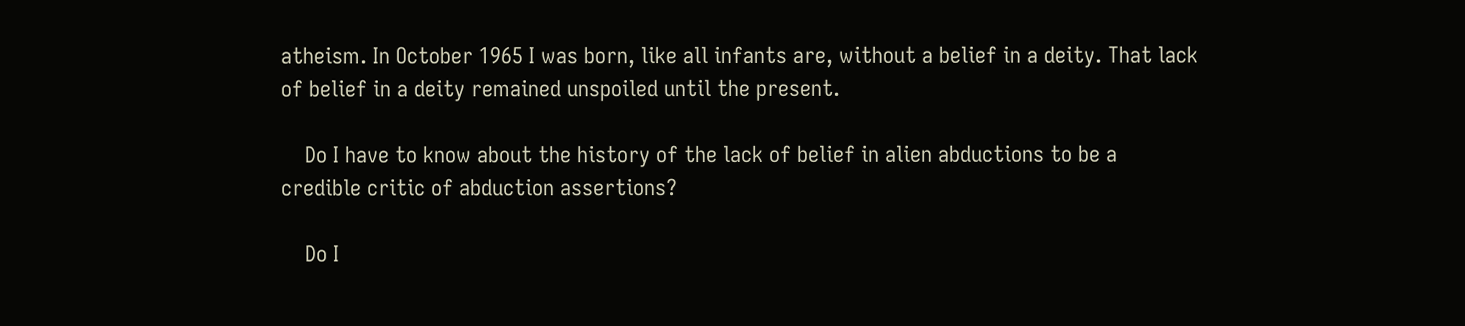atheism. In October 1965 I was born, like all infants are, without a belief in a deity. That lack of belief in a deity remained unspoiled until the present.

    Do I have to know about the history of the lack of belief in alien abductions to be a credible critic of abduction assertions?

    Do I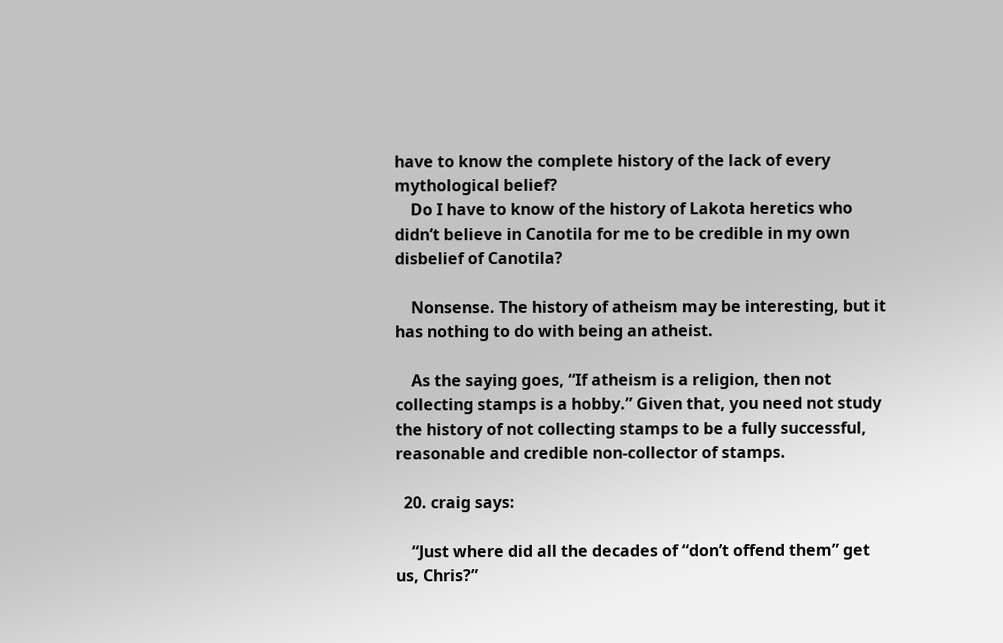have to know the complete history of the lack of every mythological belief?
    Do I have to know of the history of Lakota heretics who didn’t believe in Canotila for me to be credible in my own disbelief of Canotila?

    Nonsense. The history of atheism may be interesting, but it has nothing to do with being an atheist.

    As the saying goes, “If atheism is a religion, then not collecting stamps is a hobby.” Given that, you need not study the history of not collecting stamps to be a fully successful, reasonable and credible non-collector of stamps.

  20. craig says:

    “Just where did all the decades of “don’t offend them” get us, Chris?”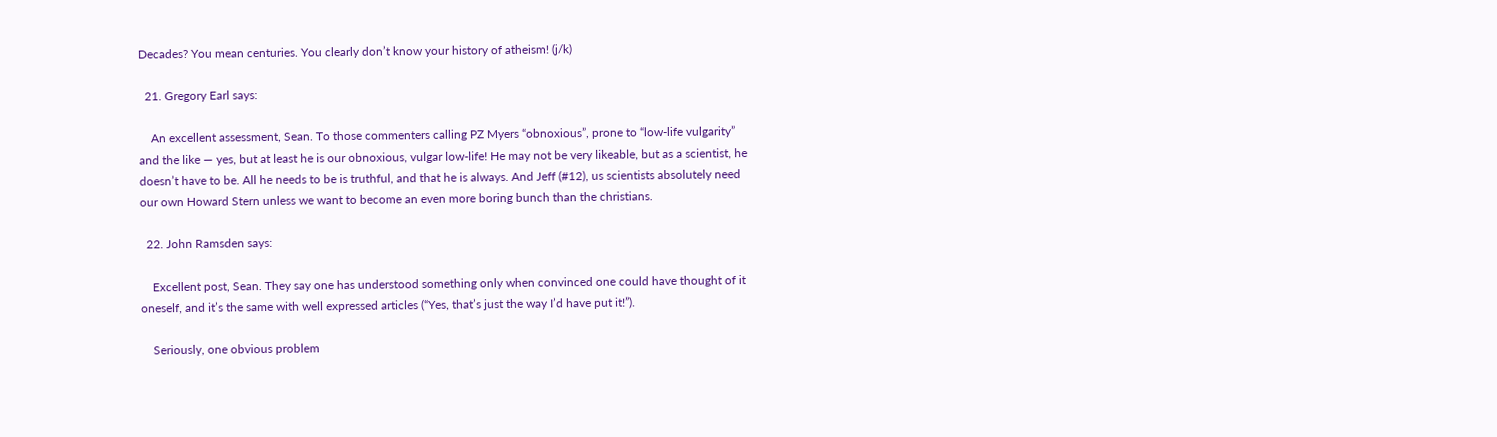Decades? You mean centuries. You clearly don’t know your history of atheism! (j/k)

  21. Gregory Earl says:

    An excellent assessment, Sean. To those commenters calling PZ Myers “obnoxious”, prone to “low-life vulgarity” and the like — yes, but at least he is our obnoxious, vulgar low-life! He may not be very likeable, but as a scientist, he doesn’t have to be. All he needs to be is truthful, and that he is always. And Jeff (#12), us scientists absolutely need our own Howard Stern unless we want to become an even more boring bunch than the christians.

  22. John Ramsden says:

    Excellent post, Sean. They say one has understood something only when convinced one could have thought of it oneself, and it’s the same with well expressed articles (“Yes, that’s just the way I’d have put it!”).

    Seriously, one obvious problem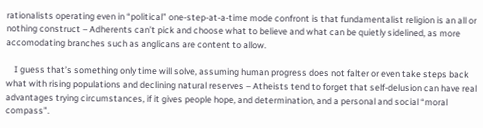rationalists operating even in “political” one-step-at-a-time mode confront is that fundamentalist religion is an all or nothing construct – Adherents can’t pick and choose what to believe and what can be quietly sidelined, as more accomodating branches such as anglicans are content to allow.

    I guess that’s something only time will solve, assuming human progress does not falter or even take steps back what with rising populations and declining natural reserves – Atheists tend to forget that self-delusion can have real advantages trying circumstances, if it gives people hope, and determination, and a personal and social “moral compass”.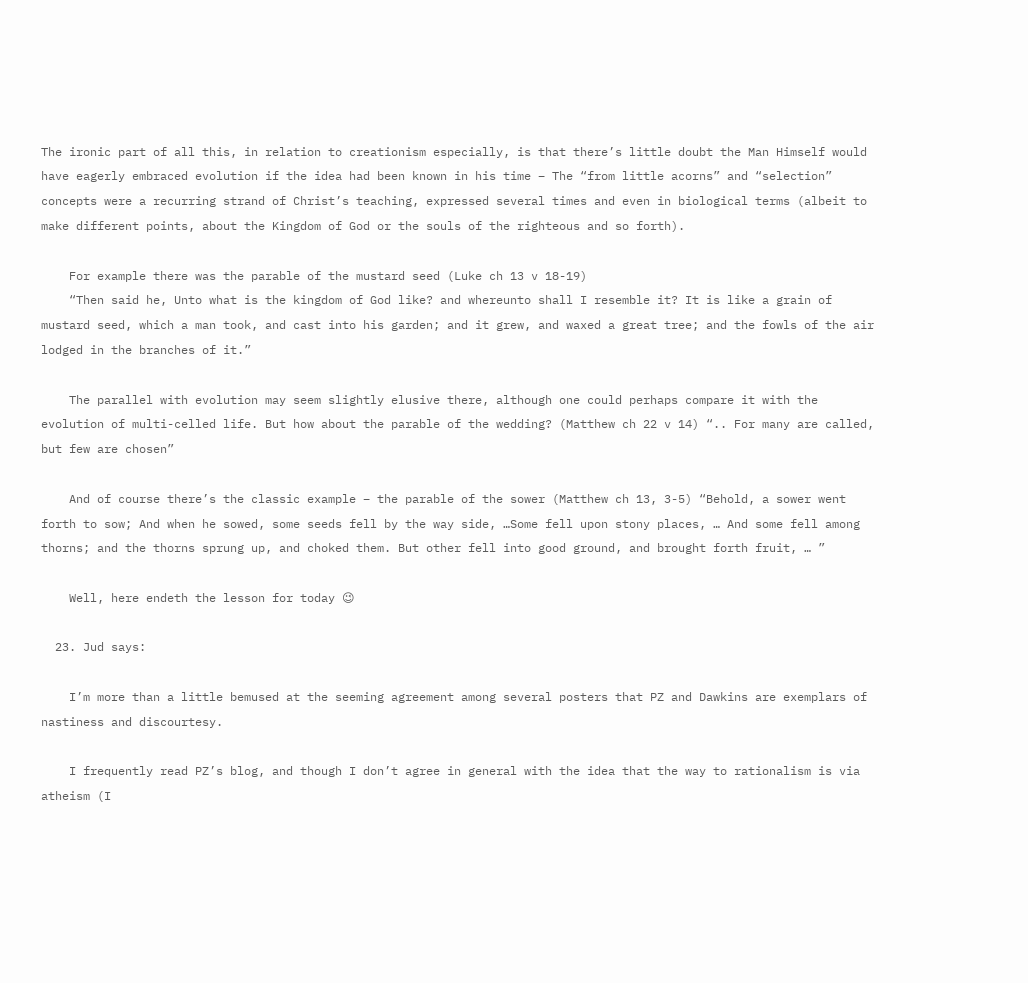The ironic part of all this, in relation to creationism especially, is that there’s little doubt the Man Himself would have eagerly embraced evolution if the idea had been known in his time – The “from little acorns” and “selection” concepts were a recurring strand of Christ’s teaching, expressed several times and even in biological terms (albeit to make different points, about the Kingdom of God or the souls of the righteous and so forth).

    For example there was the parable of the mustard seed (Luke ch 13 v 18-19)
    “Then said he, Unto what is the kingdom of God like? and whereunto shall I resemble it? It is like a grain of mustard seed, which a man took, and cast into his garden; and it grew, and waxed a great tree; and the fowls of the air lodged in the branches of it.”

    The parallel with evolution may seem slightly elusive there, although one could perhaps compare it with the evolution of multi-celled life. But how about the parable of the wedding? (Matthew ch 22 v 14) “.. For many are called, but few are chosen”

    And of course there’s the classic example – the parable of the sower (Matthew ch 13, 3-5) “Behold, a sower went forth to sow; And when he sowed, some seeds fell by the way side, …Some fell upon stony places, … And some fell among thorns; and the thorns sprung up, and choked them. But other fell into good ground, and brought forth fruit, … ”

    Well, here endeth the lesson for today 😉

  23. Jud says:

    I’m more than a little bemused at the seeming agreement among several posters that PZ and Dawkins are exemplars of nastiness and discourtesy.

    I frequently read PZ’s blog, and though I don’t agree in general with the idea that the way to rationalism is via atheism (I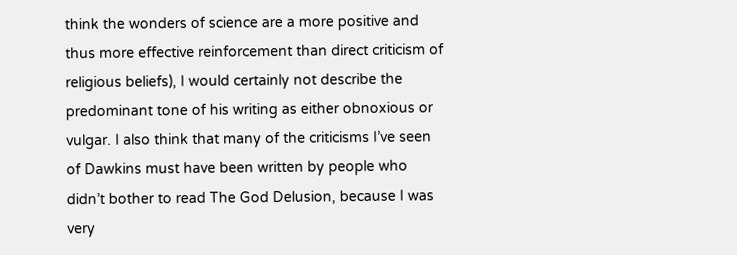think the wonders of science are a more positive and thus more effective reinforcement than direct criticism of religious beliefs), I would certainly not describe the predominant tone of his writing as either obnoxious or vulgar. I also think that many of the criticisms I’ve seen of Dawkins must have been written by people who didn’t bother to read The God Delusion, because I was very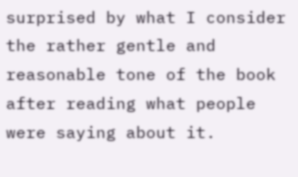surprised by what I consider the rather gentle and reasonable tone of the book after reading what people were saying about it.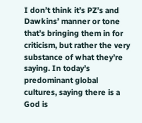I don’t think it’s PZ’s and Dawkins’ manner or tone that’s bringing them in for criticism, but rather the very substance of what they’re saying. In today’s predominant global cultures, saying there is a God is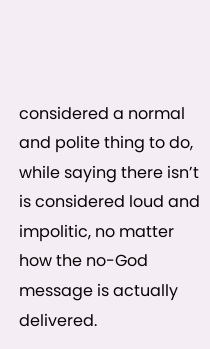considered a normal and polite thing to do, while saying there isn’t is considered loud and impolitic, no matter how the no-God message is actually delivered.